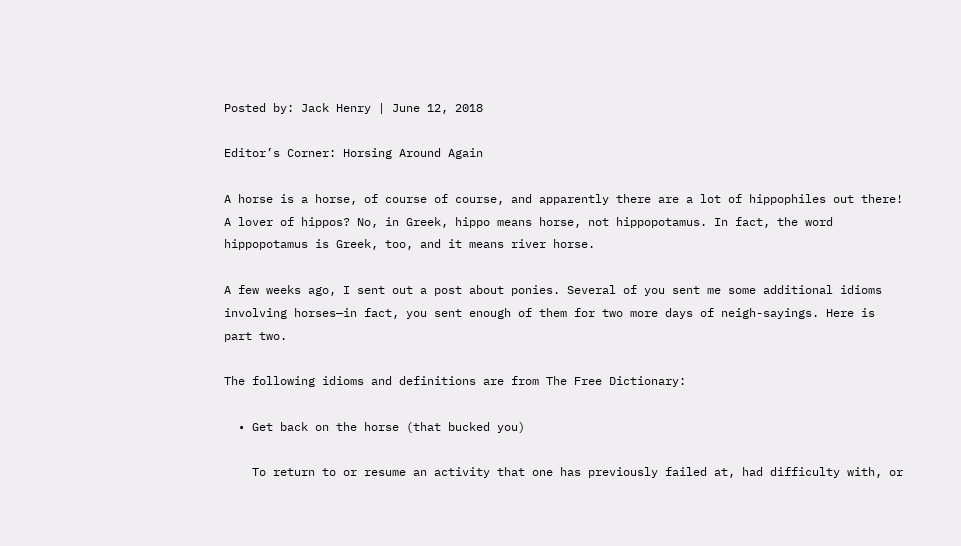Posted by: Jack Henry | June 12, 2018

Editor’s Corner: Horsing Around Again

A horse is a horse, of course of course, and apparently there are a lot of hippophiles out there! A lover of hippos? No, in Greek, hippo means horse, not hippopotamus. In fact, the word hippopotamus is Greek, too, and it means river horse.

A few weeks ago, I sent out a post about ponies. Several of you sent me some additional idioms involving horses—in fact, you sent enough of them for two more days of neigh-sayings. Here is part two.

The following idioms and definitions are from The Free Dictionary:

  • Get back on the horse (that bucked you)

    To return to or resume an activity that one has previously failed at, had difficulty with, or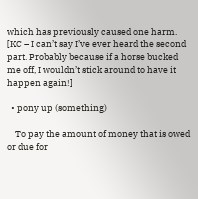which has previously caused one harm. [KC – I can’t say I’ve ever heard the second part. Probably because if a horse bucked me off, I wouldn’t stick around to have it happen again!]

  • pony up (something)

    To pay the amount of money that is owed or due for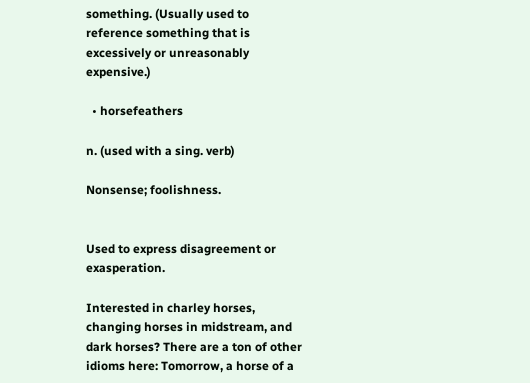something. (Usually used to reference something that is excessively or unreasonably expensive.)

  • horsefeathers

n. (used with a sing. verb)

Nonsense; foolishness.


Used to express disagreement or exasperation.

Interested in charley horses, changing horses in midstream, and dark horses? There are a ton of other idioms here: Tomorrow, a horse of a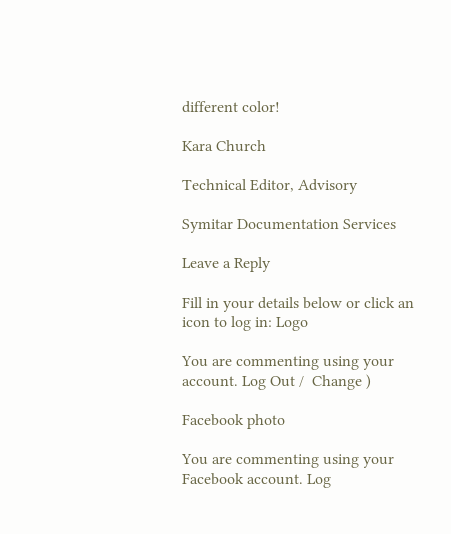different color!

Kara Church

Technical Editor, Advisory

Symitar Documentation Services

Leave a Reply

Fill in your details below or click an icon to log in: Logo

You are commenting using your account. Log Out /  Change )

Facebook photo

You are commenting using your Facebook account. Log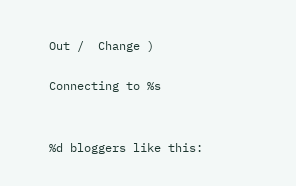Out /  Change )

Connecting to %s


%d bloggers like this: